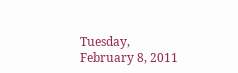Tuesday, February 8, 2011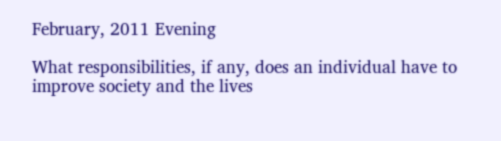February, 2011 Evening

What responsibilities, if any, does an individual have to improve society and the lives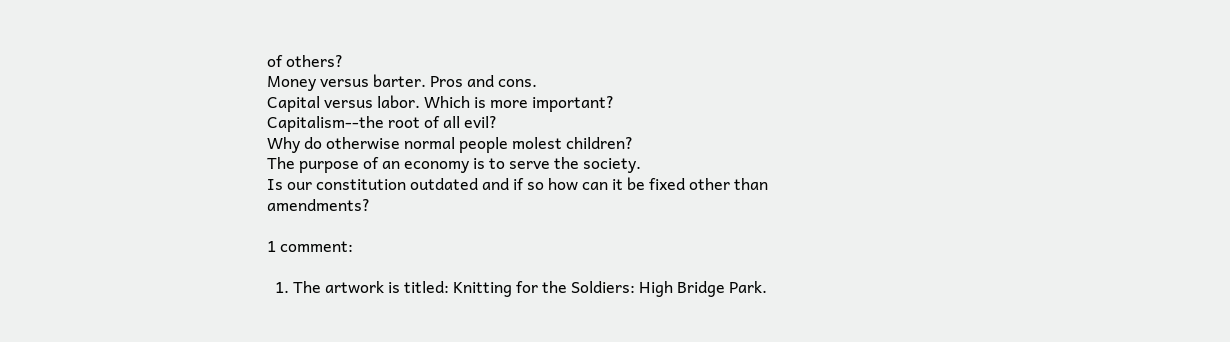of others?
Money versus barter. Pros and cons.
Capital versus labor. Which is more important?
Capitalism--the root of all evil?
Why do otherwise normal people molest children?
The purpose of an economy is to serve the society.
Is our constitution outdated and if so how can it be fixed other than amendments?

1 comment:

  1. The artwork is titled: Knitting for the Soldiers: High Bridge Park.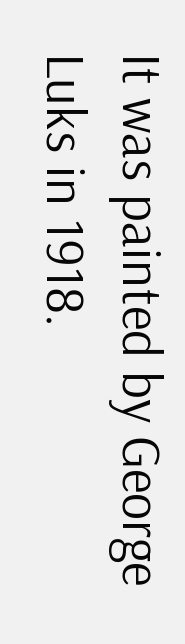It was painted by George Luks in 1918.